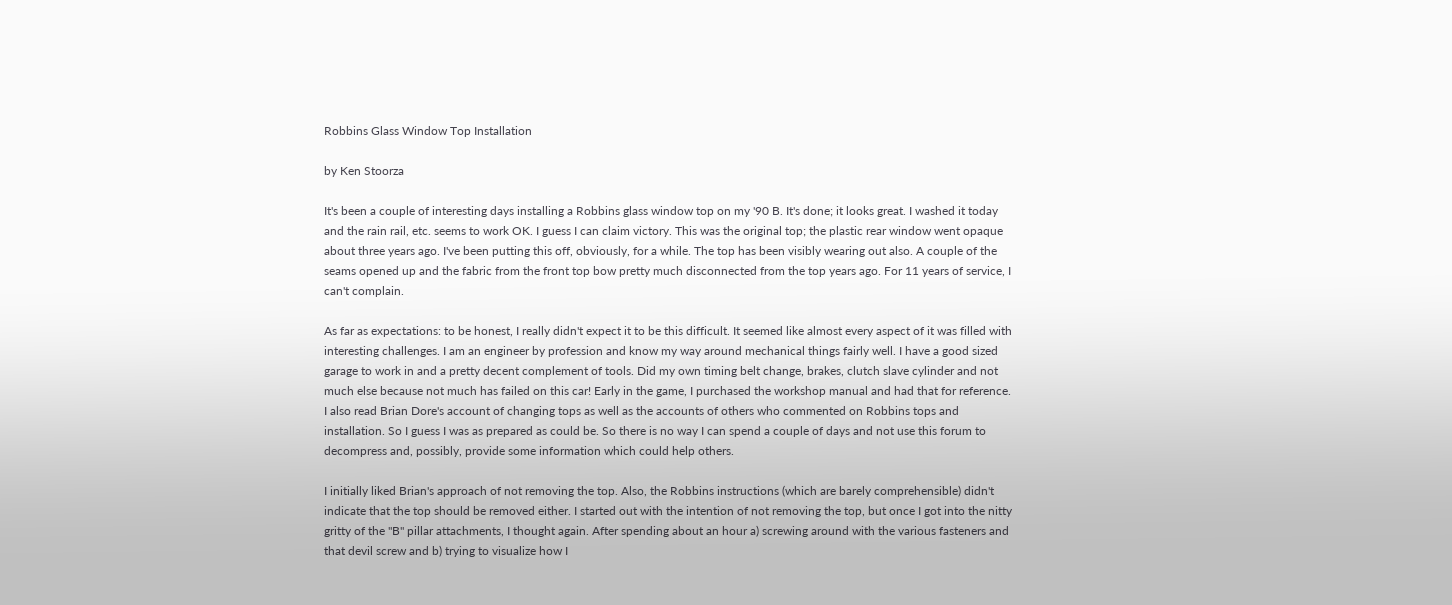Robbins Glass Window Top Installation

by Ken Stoorza

It's been a couple of interesting days installing a Robbins glass window top on my '90 B. It's done; it looks great. I washed it today and the rain rail, etc. seems to work OK. I guess I can claim victory. This was the original top; the plastic rear window went opaque about three years ago. I've been putting this off, obviously, for a while. The top has been visibly wearing out also. A couple of the seams opened up and the fabric from the front top bow pretty much disconnected from the top years ago. For 11 years of service, I can't complain.

As far as expectations: to be honest, I really didn't expect it to be this difficult. It seemed like almost every aspect of it was filled with interesting challenges. I am an engineer by profession and know my way around mechanical things fairly well. I have a good sized garage to work in and a pretty decent complement of tools. Did my own timing belt change, brakes, clutch slave cylinder and not much else because not much has failed on this car! Early in the game, I purchased the workshop manual and had that for reference. I also read Brian Dore's account of changing tops as well as the accounts of others who commented on Robbins tops and installation. So I guess I was as prepared as could be. So there is no way I can spend a couple of days and not use this forum to decompress and, possibly, provide some information which could help others.

I initially liked Brian's approach of not removing the top. Also, the Robbins instructions (which are barely comprehensible) didn't indicate that the top should be removed either. I started out with the intention of not removing the top, but once I got into the nitty gritty of the "B" pillar attachments, I thought again. After spending about an hour a) screwing around with the various fasteners and that devil screw and b) trying to visualize how I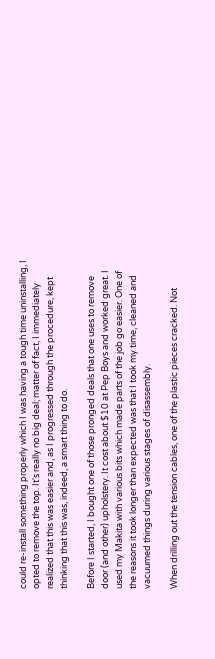could re-install something properly which I was having a tough time uninstalling, I opted to remove the top. It's really no big deal; matter of fact, I immediately realized that this was easier and, as I progressed through the procedure, kept thinking that this was, indeed, a smart thing to do.

Before I started, I bought one of those pronged deals that one uses to remove door (and other) upholstery. It cost about $10 at Pep Boys and worked great. I used my Makita with various bits which made parts of the job go easier. One of the reasons it took longer than expected was that I took my time, cleaned and vacuumed things during various stages of disassembly.

When drilling out the tension cables, one of the plastic pieces cracked. Not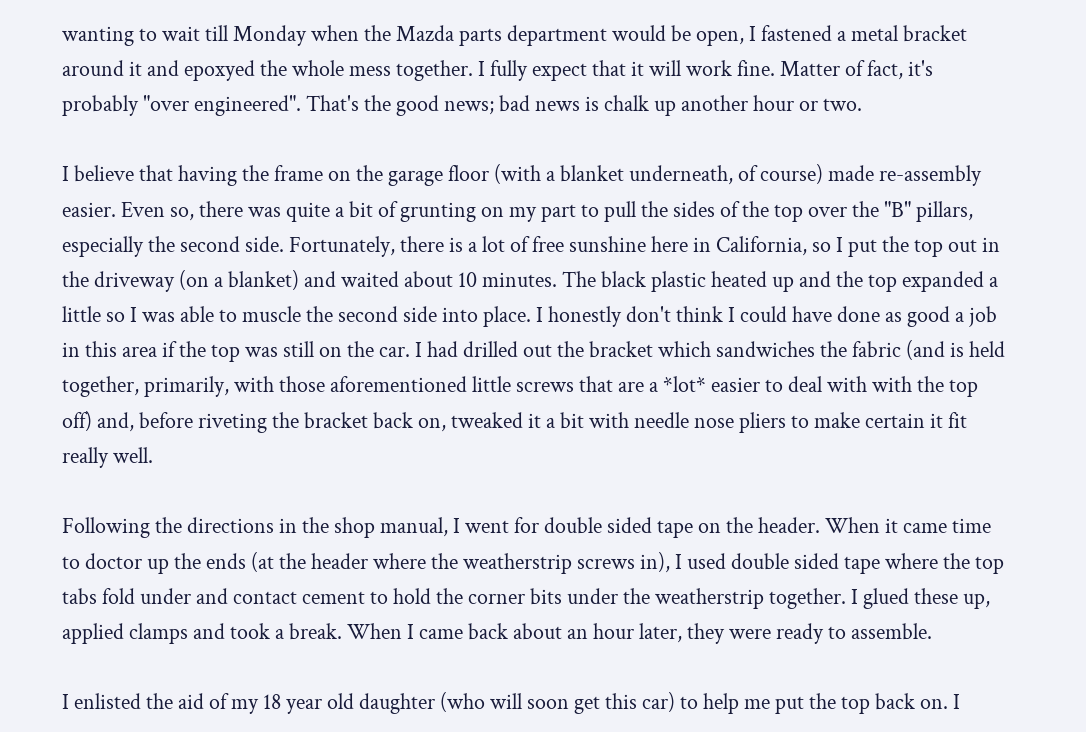wanting to wait till Monday when the Mazda parts department would be open, I fastened a metal bracket around it and epoxyed the whole mess together. I fully expect that it will work fine. Matter of fact, it's probably "over engineered". That's the good news; bad news is chalk up another hour or two.

I believe that having the frame on the garage floor (with a blanket underneath, of course) made re-assembly easier. Even so, there was quite a bit of grunting on my part to pull the sides of the top over the "B" pillars, especially the second side. Fortunately, there is a lot of free sunshine here in California, so I put the top out in the driveway (on a blanket) and waited about 10 minutes. The black plastic heated up and the top expanded a little so I was able to muscle the second side into place. I honestly don't think I could have done as good a job in this area if the top was still on the car. I had drilled out the bracket which sandwiches the fabric (and is held together, primarily, with those aforementioned little screws that are a *lot* easier to deal with with the top off) and, before riveting the bracket back on, tweaked it a bit with needle nose pliers to make certain it fit really well.

Following the directions in the shop manual, I went for double sided tape on the header. When it came time to doctor up the ends (at the header where the weatherstrip screws in), I used double sided tape where the top tabs fold under and contact cement to hold the corner bits under the weatherstrip together. I glued these up, applied clamps and took a break. When I came back about an hour later, they were ready to assemble.

I enlisted the aid of my 18 year old daughter (who will soon get this car) to help me put the top back on. I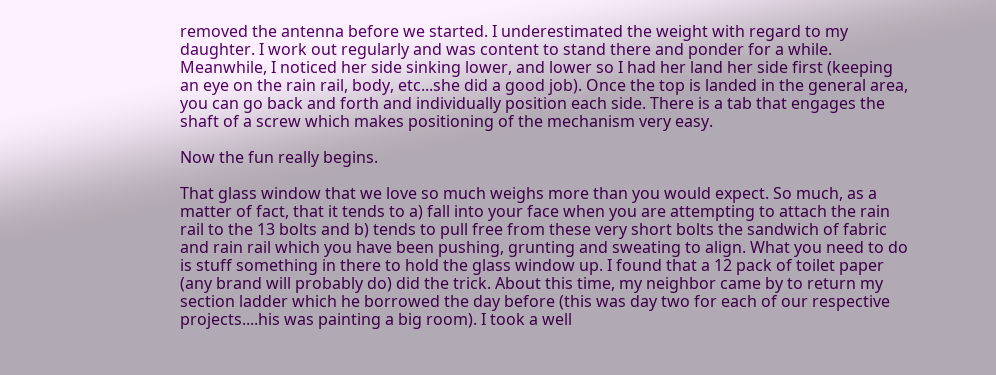removed the antenna before we started. I underestimated the weight with regard to my daughter. I work out regularly and was content to stand there and ponder for a while. Meanwhile, I noticed her side sinking lower, and lower so I had her land her side first (keeping an eye on the rain rail, body, etc...she did a good job). Once the top is landed in the general area, you can go back and forth and individually position each side. There is a tab that engages the shaft of a screw which makes positioning of the mechanism very easy.

Now the fun really begins.

That glass window that we love so much weighs more than you would expect. So much, as a matter of fact, that it tends to a) fall into your face when you are attempting to attach the rain rail to the 13 bolts and b) tends to pull free from these very short bolts the sandwich of fabric and rain rail which you have been pushing, grunting and sweating to align. What you need to do is stuff something in there to hold the glass window up. I found that a 12 pack of toilet paper (any brand will probably do) did the trick. About this time, my neighbor came by to return my section ladder which he borrowed the day before (this was day two for each of our respective projects....his was painting a big room). I took a well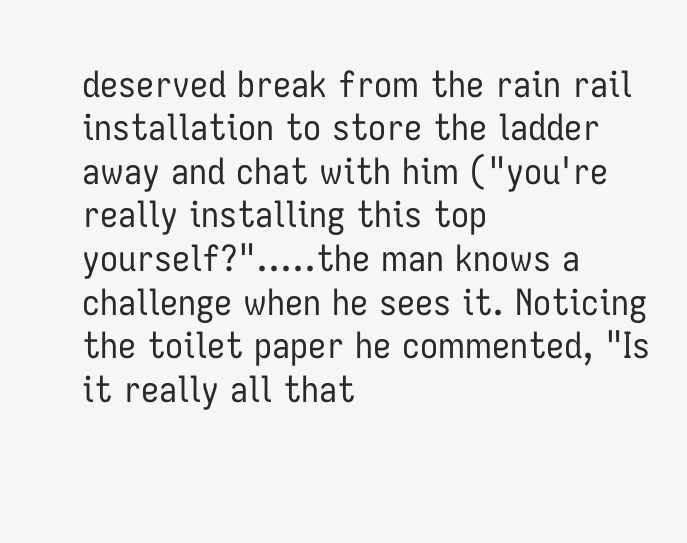deserved break from the rain rail installation to store the ladder away and chat with him ("you're really installing this top yourself?".....the man knows a challenge when he sees it. Noticing the toilet paper he commented, "Is it really all that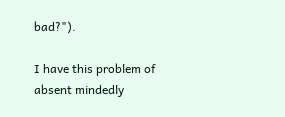bad?").

I have this problem of absent mindedly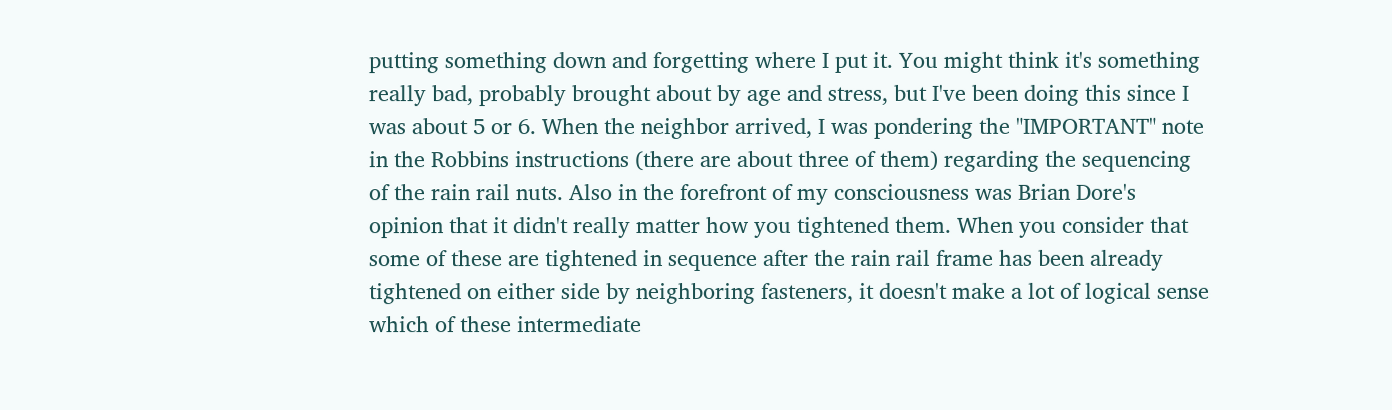putting something down and forgetting where I put it. You might think it's something really bad, probably brought about by age and stress, but I've been doing this since I was about 5 or 6. When the neighbor arrived, I was pondering the "IMPORTANT" note in the Robbins instructions (there are about three of them) regarding the sequencing of the rain rail nuts. Also in the forefront of my consciousness was Brian Dore's opinion that it didn't really matter how you tightened them. When you consider that some of these are tightened in sequence after the rain rail frame has been already tightened on either side by neighboring fasteners, it doesn't make a lot of logical sense which of these intermediate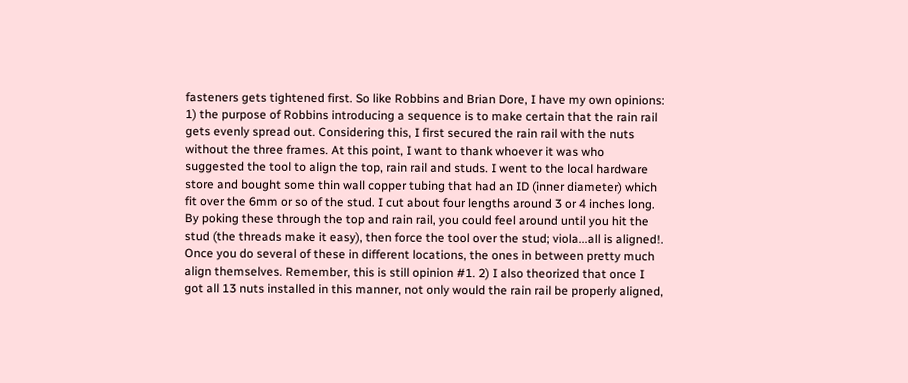fasteners gets tightened first. So like Robbins and Brian Dore, I have my own opinions: 1) the purpose of Robbins introducing a sequence is to make certain that the rain rail gets evenly spread out. Considering this, I first secured the rain rail with the nuts without the three frames. At this point, I want to thank whoever it was who suggested the tool to align the top, rain rail and studs. I went to the local hardware store and bought some thin wall copper tubing that had an ID (inner diameter) which fit over the 6mm or so of the stud. I cut about four lengths around 3 or 4 inches long. By poking these through the top and rain rail, you could feel around until you hit the stud (the threads make it easy), then force the tool over the stud; viola...all is aligned!. Once you do several of these in different locations, the ones in between pretty much align themselves. Remember, this is still opinion #1. 2) I also theorized that once I got all 13 nuts installed in this manner, not only would the rain rail be properly aligned,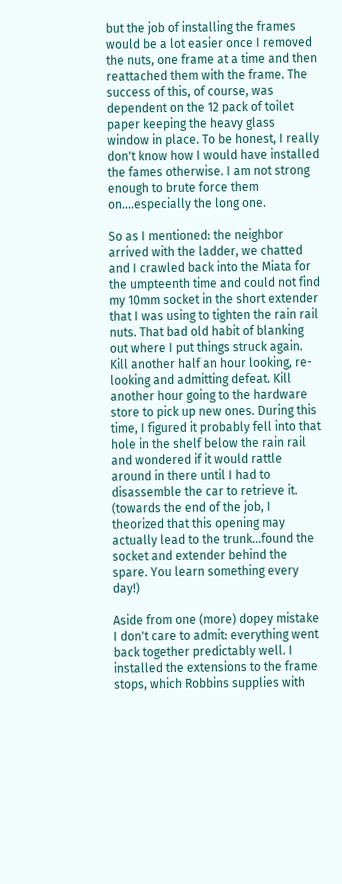but the job of installing the frames would be a lot easier once I removed the nuts, one frame at a time and then reattached them with the frame. The success of this, of course, was dependent on the 12 pack of toilet paper keeping the heavy glass window in place. To be honest, I really don't know how I would have installed the fames otherwise. I am not strong enough to brute force them on....especially the long one.

So as I mentioned: the neighbor arrived with the ladder, we chatted and I crawled back into the Miata for the umpteenth time and could not find my 10mm socket in the short extender that I was using to tighten the rain rail nuts. That bad old habit of blanking out where I put things struck again. Kill another half an hour looking, re-looking and admitting defeat. Kill another hour going to the hardware store to pick up new ones. During this time, I figured it probably fell into that hole in the shelf below the rain rail and wondered if it would rattle around in there until I had to disassemble the car to retrieve it. (towards the end of the job, I theorized that this opening may actually lead to the trunk...found the socket and extender behind the spare. You learn something every day!)

Aside from one (more) dopey mistake I don't care to admit: everything went back together predictably well. I installed the extensions to the frame stops, which Robbins supplies with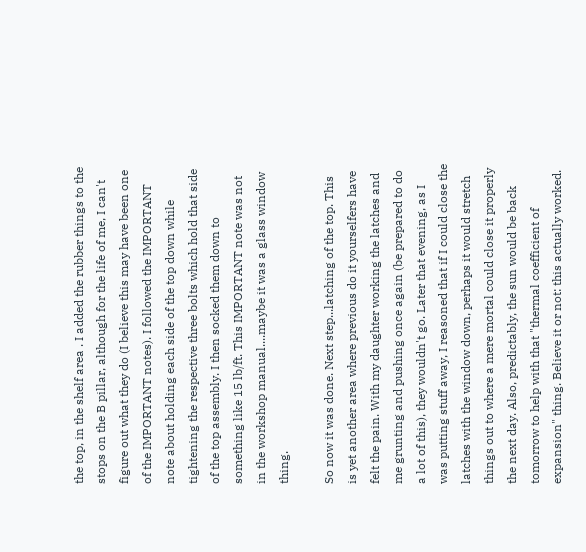the top, in the shelf area . I added the rubber things to the stops on the B pillar, although for the life of me, I can't figure out what they do (I believe this may have been one of the IMPORTANT notes). I followed the IMPORTANT note about holding each side of the top down while tightening the respective three bolts which hold that side of the top assembly. I then socked them down to something like 15 lb/ft. This IMPORTANT note was not in the workshop manual....maybe it was a glass window thing.

So now it was done. Next step...latching of the top. This is yet another area where previous do it yourselfers have felt the pain. With my daughter working the latches and me grunting and pushing once again (be prepared to do a lot of this), they wouldn't go. Later that evening, as I was putting stuff away, I reasoned that if I could close the latches with the window down, perhaps it would stretch things out to where a mere mortal could close it properly the next day. Also, predictably, the sun would be back tomorrow to help with that "thermal coefficient of expansion" thing. Believe it or not: this actually worked.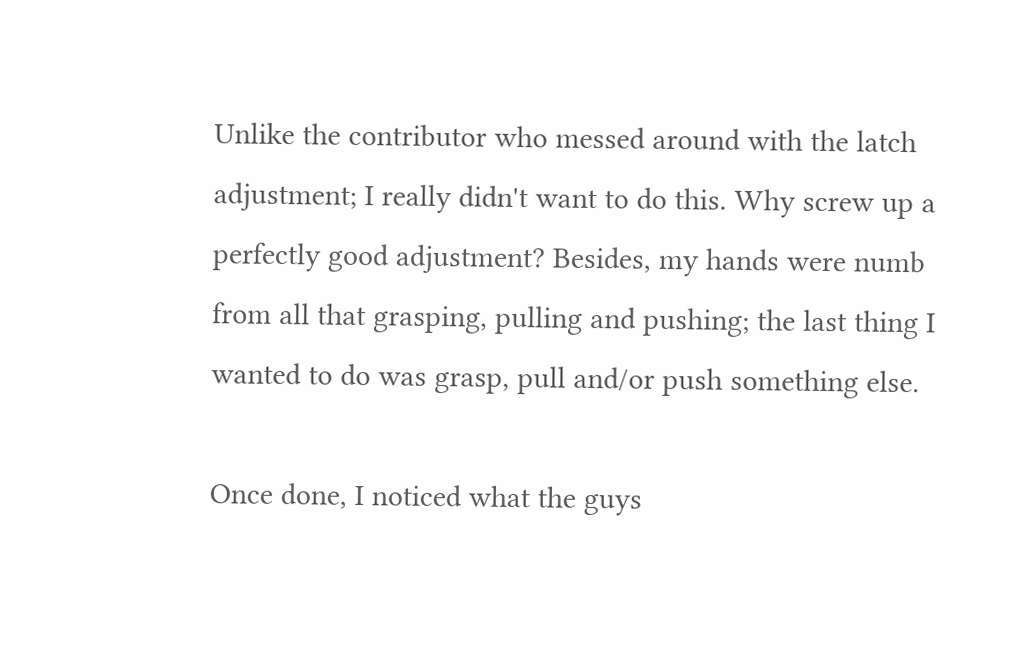Unlike the contributor who messed around with the latch adjustment; I really didn't want to do this. Why screw up a perfectly good adjustment? Besides, my hands were numb from all that grasping, pulling and pushing; the last thing I wanted to do was grasp, pull and/or push something else.

Once done, I noticed what the guys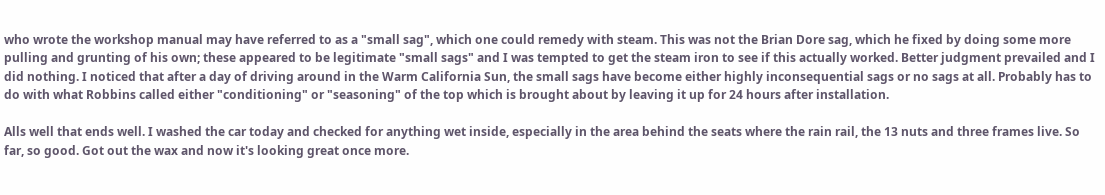who wrote the workshop manual may have referred to as a "small sag", which one could remedy with steam. This was not the Brian Dore sag, which he fixed by doing some more pulling and grunting of his own; these appeared to be legitimate "small sags" and I was tempted to get the steam iron to see if this actually worked. Better judgment prevailed and I did nothing. I noticed that after a day of driving around in the Warm California Sun, the small sags have become either highly inconsequential sags or no sags at all. Probably has to do with what Robbins called either "conditioning" or "seasoning" of the top which is brought about by leaving it up for 24 hours after installation.

Alls well that ends well. I washed the car today and checked for anything wet inside, especially in the area behind the seats where the rain rail, the 13 nuts and three frames live. So far, so good. Got out the wax and now it's looking great once more.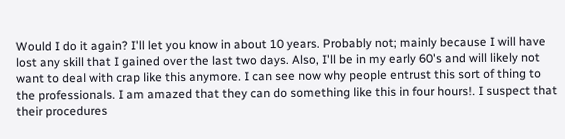Would I do it again? I'll let you know in about 10 years. Probably not; mainly because I will have lost any skill that I gained over the last two days. Also, I'll be in my early 60's and will likely not want to deal with crap like this anymore. I can see now why people entrust this sort of thing to the professionals. I am amazed that they can do something like this in four hours!. I suspect that their procedures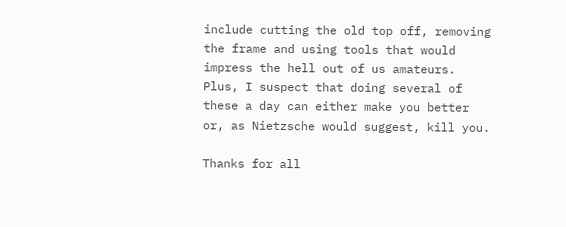include cutting the old top off, removing the frame and using tools that would impress the hell out of us amateurs. Plus, I suspect that doing several of these a day can either make you better or, as Nietzsche would suggest, kill you.

Thanks for all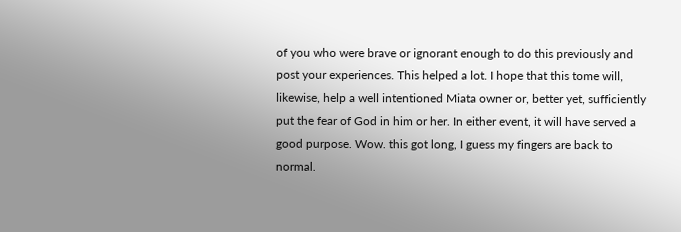of you who were brave or ignorant enough to do this previously and post your experiences. This helped a lot. I hope that this tome will, likewise, help a well intentioned Miata owner or, better yet, sufficiently put the fear of God in him or her. In either event, it will have served a good purpose. Wow. this got long, I guess my fingers are back to normal.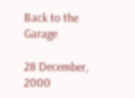Back to the Garage

28 December, 2000